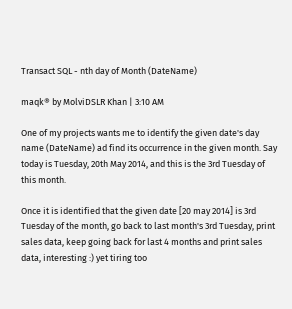Transact SQL - nth day of Month (DateName)

maqk® by MolviDSLR Khan | 3:10 AM

One of my projects wants me to identify the given date's day name (DateName) ad find its occurrence in the given month. Say today is Tuesday, 20th May 2014, and this is the 3rd Tuesday of this month.

Once it is identified that the given date [20 may 2014] is 3rd Tuesday of the month, go back to last month's 3rd Tuesday, print sales data, keep going back for last 4 months and print sales data, interesting :) yet tiring too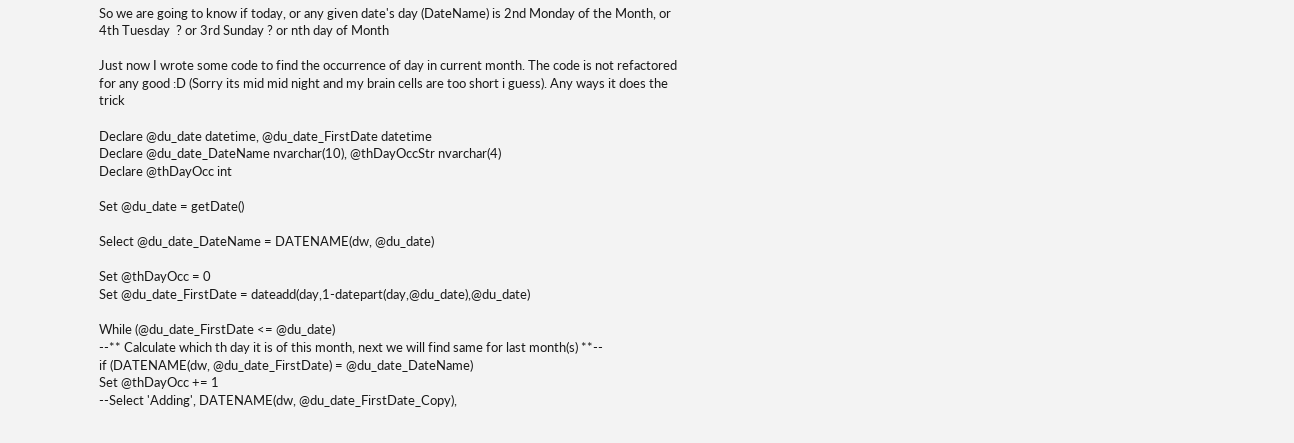So we are going to know if today, or any given date's day (DateName) is 2nd Monday of the Month, or 4th Tuesday  ? or 3rd Sunday ? or nth day of Month

Just now I wrote some code to find the occurrence of day in current month. The code is not refactored for any good :D (Sorry its mid mid night and my brain cells are too short i guess). Any ways it does the trick

Declare @du_date datetime, @du_date_FirstDate datetime
Declare @du_date_DateName nvarchar(10), @thDayOccStr nvarchar(4)
Declare @thDayOcc int

Set @du_date = getDate()

Select @du_date_DateName = DATENAME(dw, @du_date)

Set @thDayOcc = 0
Set @du_date_FirstDate = dateadd(day,1-datepart(day,@du_date),@du_date)

While (@du_date_FirstDate <= @du_date)
--** Calculate which th day it is of this month, next we will find same for last month(s) **--
if (DATENAME(dw, @du_date_FirstDate) = @du_date_DateName)
Set @thDayOcc += 1
--Select 'Adding', DATENAME(dw, @du_date_FirstDate_Copy),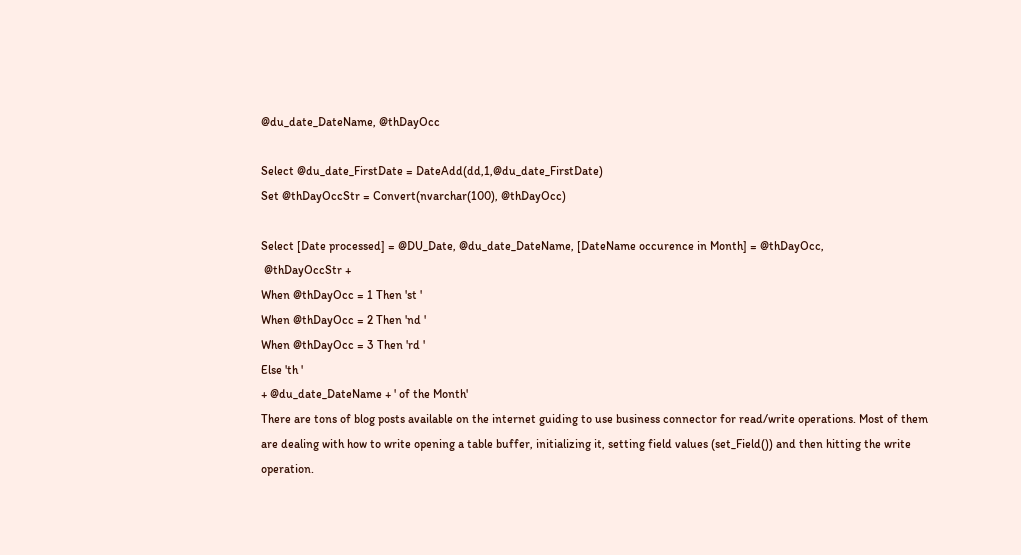@du_date_DateName, @thDayOcc

Select @du_date_FirstDate = DateAdd(dd,1,@du_date_FirstDate)
Set @thDayOccStr = Convert(nvarchar(100), @thDayOcc)

Select [Date processed] = @DU_Date, @du_date_DateName, [DateName occurence in Month] = @thDayOcc,
 @thDayOccStr +
When @thDayOcc = 1 Then 'st '
When @thDayOcc = 2 Then 'nd '
When @thDayOcc = 3 Then 'rd '
Else 'th '
+ @du_date_DateName + ' of the Month'
There are tons of blog posts available on the internet guiding to use business connector for read/write operations. Most of them are dealing with how to write opening a table buffer, initializing it, setting field values (set_Field()) and then hitting the write operation.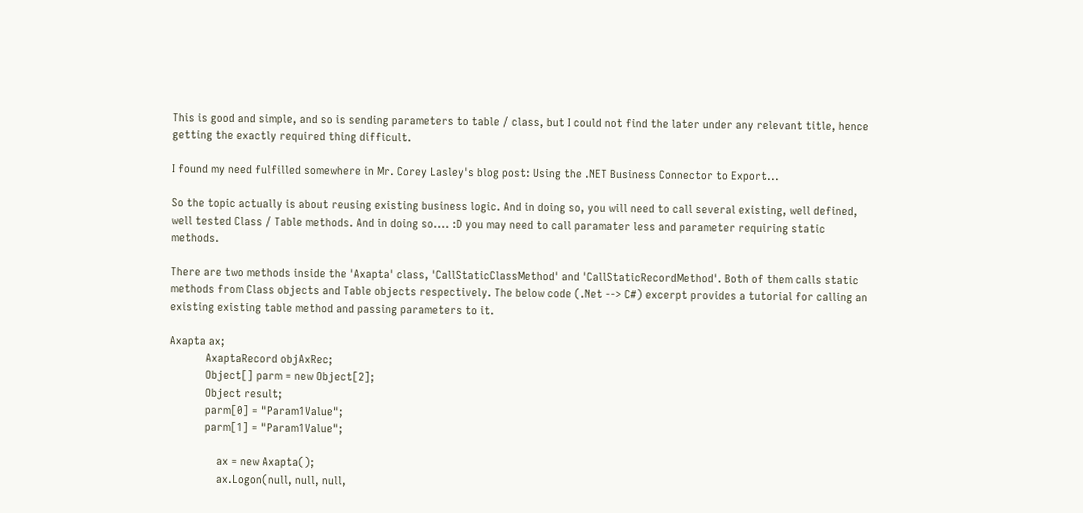This is good and simple, and so is sending parameters to table / class, but I could not find the later under any relevant title, hence getting the exactly required thing difficult.

I found my need fulfilled somewhere in Mr. Corey Lasley's blog post: Using the .NET Business Connector to Export...

So the topic actually is about reusing existing business logic. And in doing so, you will need to call several existing, well defined, well tested Class / Table methods. And in doing so.... :D you may need to call paramater less and parameter requiring static methods.

There are two methods inside the 'Axapta' class, 'CallStaticClassMethod' and 'CallStaticRecordMethod'. Both of them calls static methods from Class objects and Table objects respectively. The below code (.Net --> C#) excerpt provides a tutorial for calling an existing existing table method and passing parameters to it.

Axapta ax;
            AxaptaRecord objAxRec;
            Object[] parm = new Object[2];
            Object result;
            parm[0] = "Param1Value";
            parm[1] = "Param1Value";

                ax = new Axapta();
                ax.Logon(null, null, null,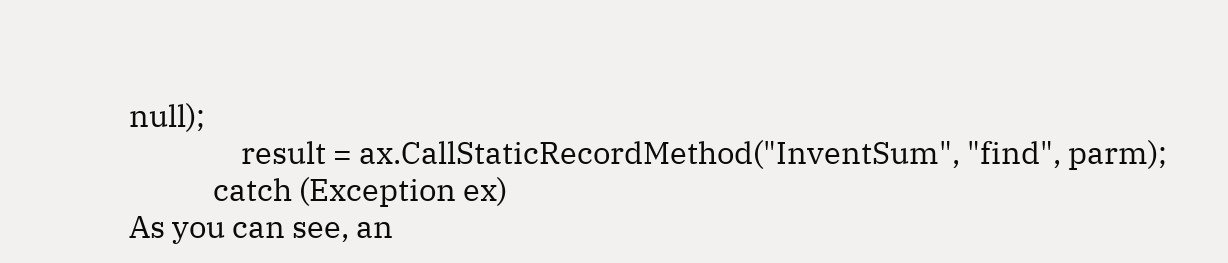null);
                result = ax.CallStaticRecordMethod("InventSum", "find", parm);
            catch (Exception ex)
As you can see, an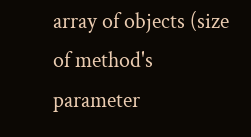array of objects (size of method's parameter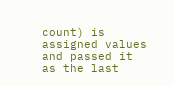count) is assigned values and passed it as the last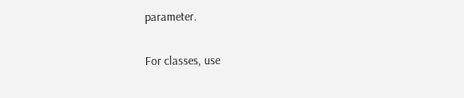parameter.

For classes, use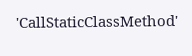'CallStaticClassMethod'